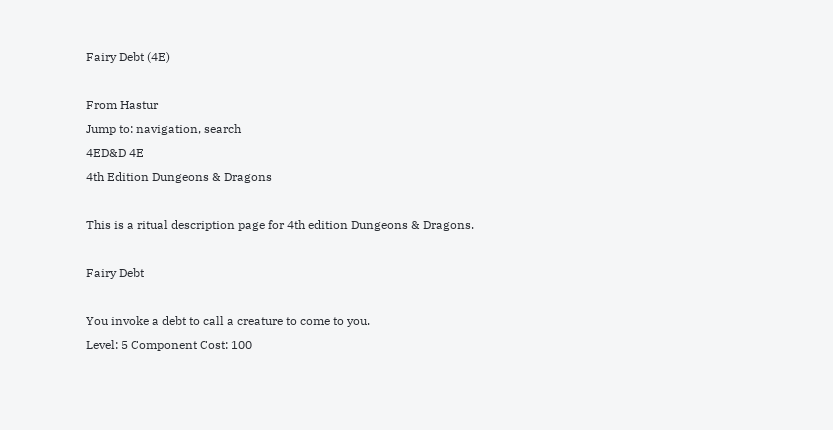Fairy Debt (4E)

From Hastur
Jump to: navigation, search
4ED&D 4E
4th Edition Dungeons & Dragons

This is a ritual description page for 4th edition Dungeons & Dragons.

Fairy Debt

You invoke a debt to call a creature to come to you.
Level: 5 Component Cost: 100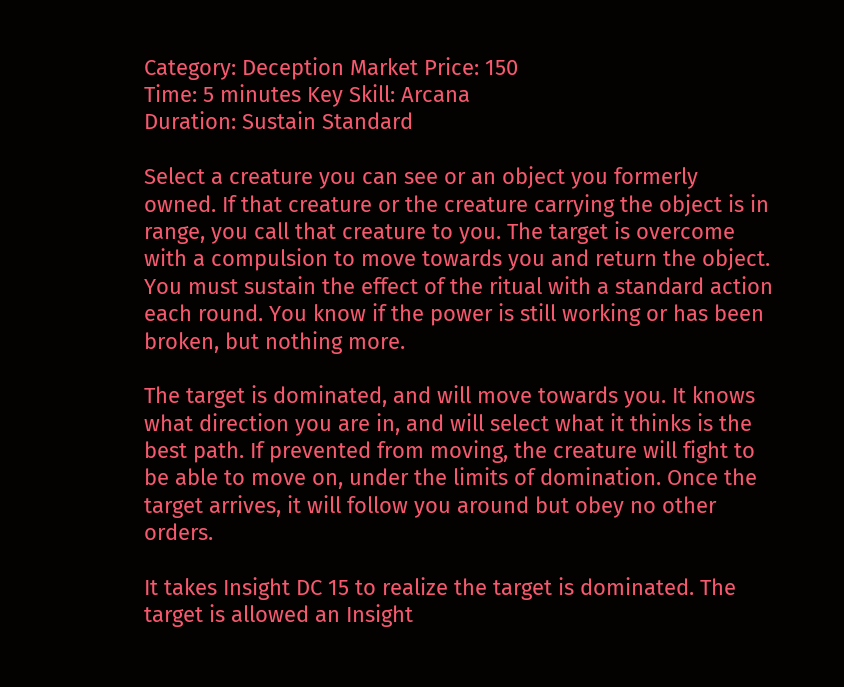Category: Deception Market Price: 150
Time: 5 minutes Key Skill: Arcana
Duration: Sustain Standard

Select a creature you can see or an object you formerly owned. If that creature or the creature carrying the object is in range, you call that creature to you. The target is overcome with a compulsion to move towards you and return the object. You must sustain the effect of the ritual with a standard action each round. You know if the power is still working or has been broken, but nothing more.

The target is dominated, and will move towards you. It knows what direction you are in, and will select what it thinks is the best path. If prevented from moving, the creature will fight to be able to move on, under the limits of domination. Once the target arrives, it will follow you around but obey no other orders.

It takes Insight DC 15 to realize the target is dominated. The target is allowed an Insight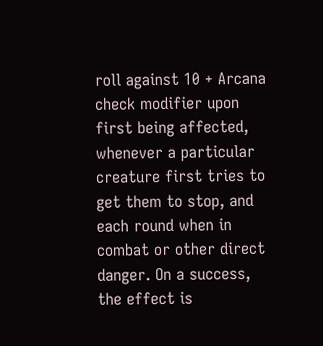roll against 10 + Arcana check modifier upon first being affected, whenever a particular creature first tries to get them to stop, and each round when in combat or other direct danger. On a success, the effect is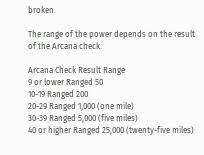broken.

The range of the power depends on the result of the Arcana check.

Arcana Check Result Range
9 or lower Ranged 50
10-19 Ranged 200
20-29 Ranged 1,000 (one mile)
30-39 Ranged 5,000 (five miles)
40 or higher Ranged 25,000 (twenty-five miles)